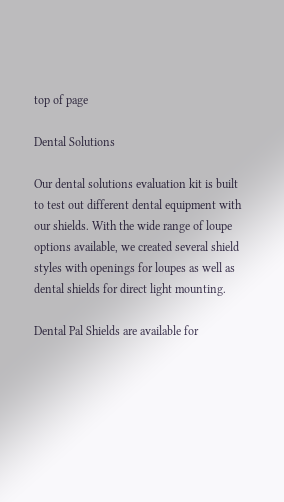top of page

Dental Solutions

Our dental solutions evaluation kit is built to test out different dental equipment with our shields. With the wide range of loupe options available, we created several shield styles with openings for loupes as well as dental shields for direct light mounting.

Dental Pal Shields are available for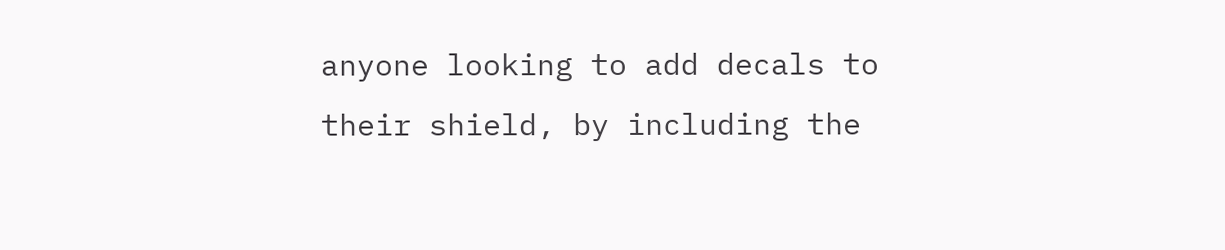anyone looking to add decals to their shield, by including the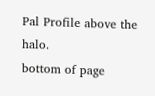Pal Profile above the halo.
bottom of page